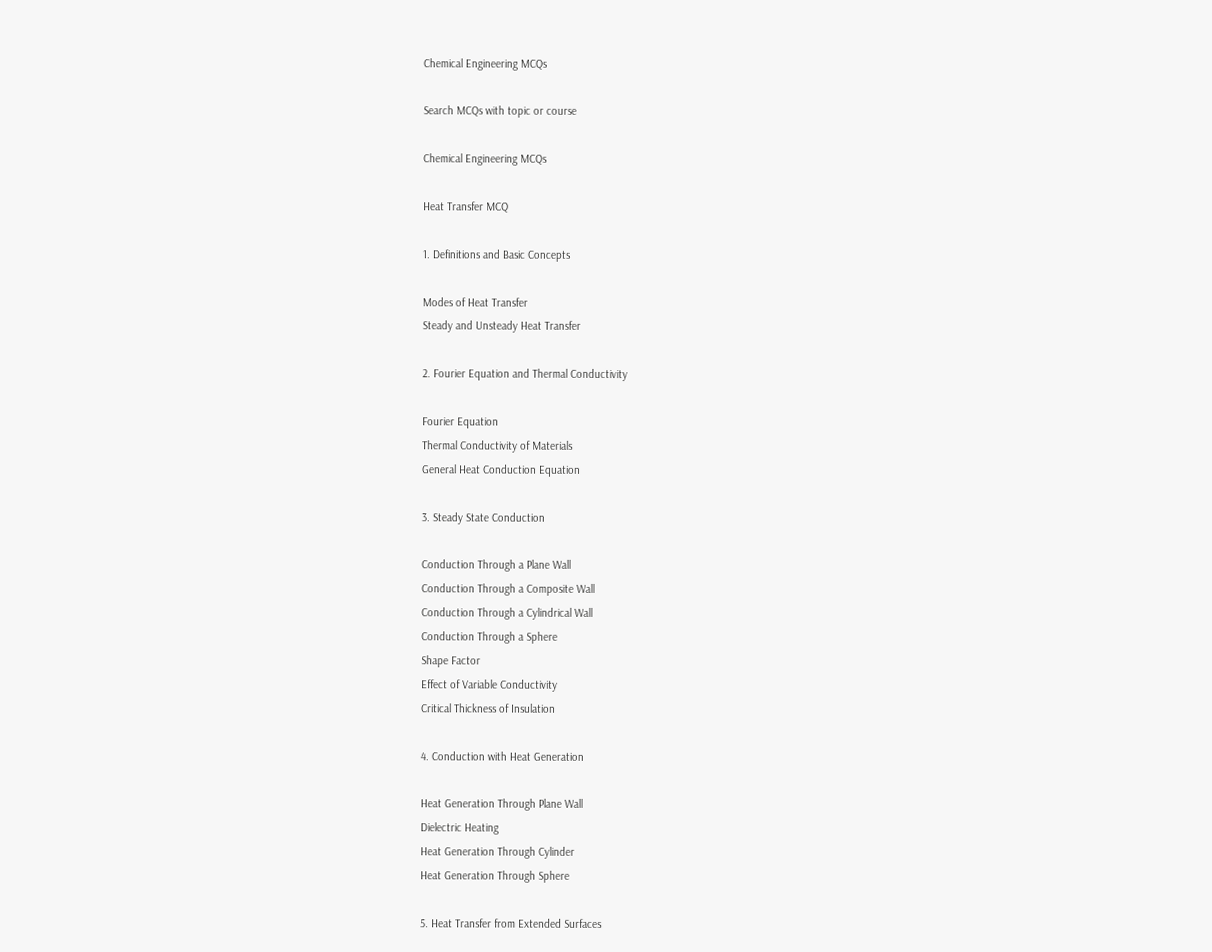Chemical Engineering MCQs

Search MCQs with topic or course

Chemical Engineering MCQs

Heat Transfer MCQ

1. Definitions and Basic Concepts

Modes of Heat Transfer
Steady and Unsteady Heat Transfer

2. Fourier Equation and Thermal Conductivity

Fourier Equation
Thermal Conductivity of Materials
General Heat Conduction Equation

3. Steady State Conduction

Conduction Through a Plane Wall
Conduction Through a Composite Wall
Conduction Through a Cylindrical Wall
Conduction Through a Sphere
Shape Factor
Effect of Variable Conductivity
Critical Thickness of Insulation

4. Conduction with Heat Generation

Heat Generation Through Plane Wall
Dielectric Heating
Heat Generation Through Cylinder
Heat Generation Through Sphere

5. Heat Transfer from Extended Surfaces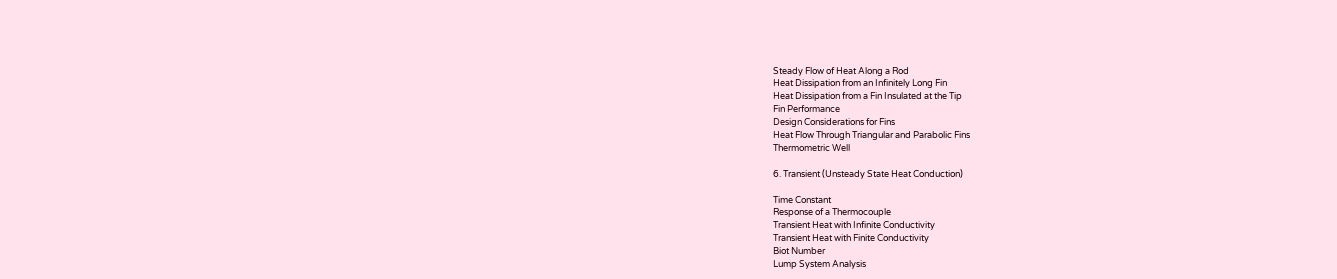Steady Flow of Heat Along a Rod
Heat Dissipation from an Infinitely Long Fin
Heat Dissipation from a Fin Insulated at the Tip
Fin Performance
Design Considerations for Fins
Heat Flow Through Triangular and Parabolic Fins
Thermometric Well

6. Transient (Unsteady State Heat Conduction)

Time Constant
Response of a Thermocouple
Transient Heat with Infinite Conductivity
Transient Heat with Finite Conductivity
Biot Number
Lump System Analysis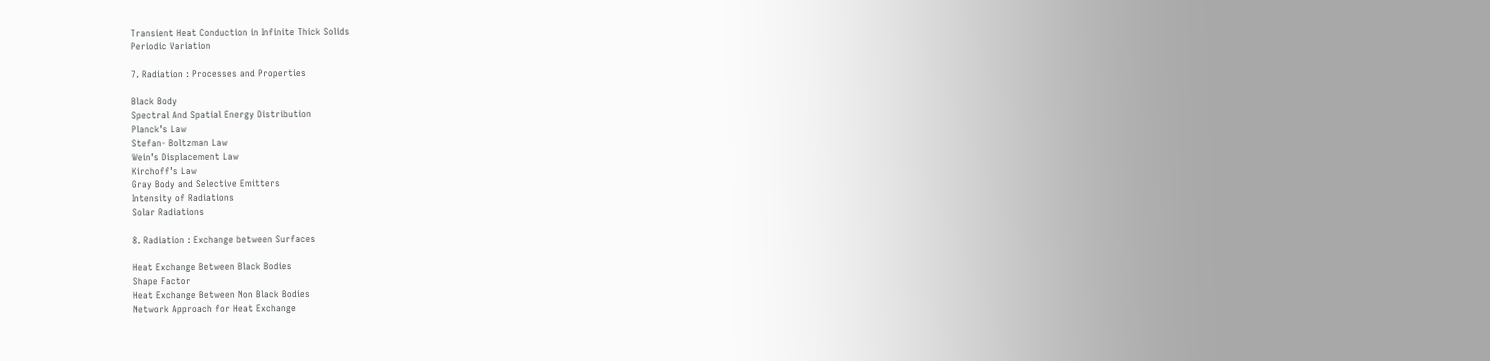Transient Heat Conduction in Infinite Thick Solids
Periodic Variation

7. Radiation : Processes and Properties

Black Body
Spectral And Spatial Energy Distribution
Planck’s Law
Stefan- Boltzman Law
Wein’s Displacement Law
Kirchoff’s Law
Gray Body and Selective Emitters
Intensity of Radiations
Solar Radiations

8. Radiation : Exchange between Surfaces

Heat Exchange Between Black Bodies
Shape Factor
Heat Exchange Between Non Black Bodies
Network Approach for Heat Exchange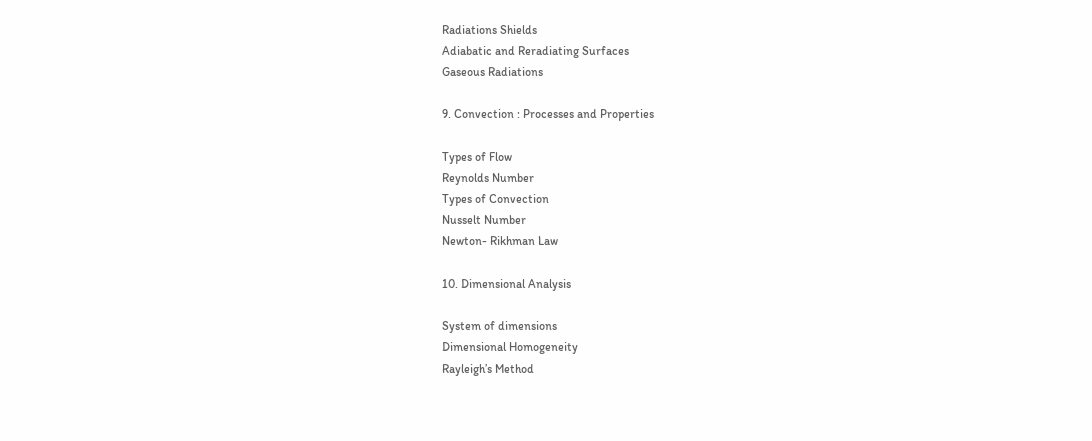Radiations Shields
Adiabatic and Reradiating Surfaces
Gaseous Radiations

9. Convection : Processes and Properties

Types of Flow
Reynolds Number
Types of Convection
Nusselt Number
Newton- Rikhman Law

10. Dimensional Analysis

System of dimensions
Dimensional Homogeneity
Rayleigh’s Method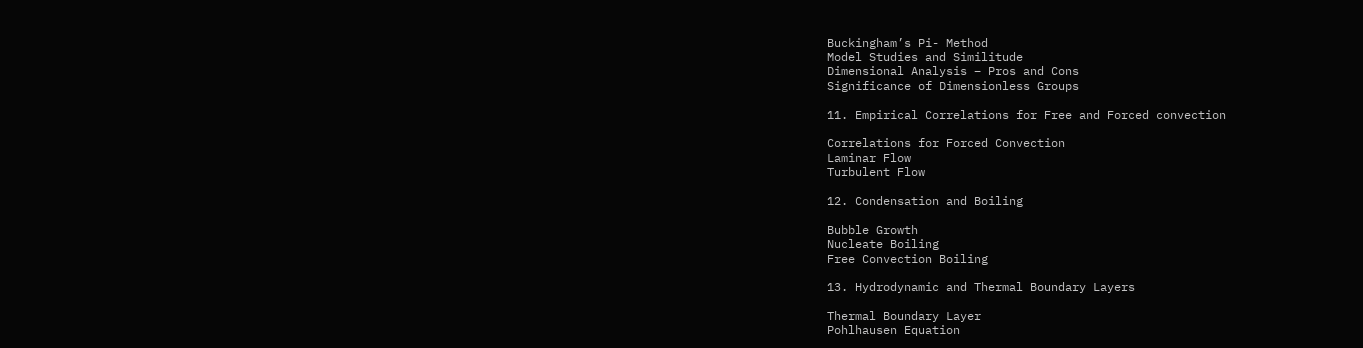Buckingham’s Pi- Method
Model Studies and Similitude
Dimensional Analysis – Pros and Cons
Significance of Dimensionless Groups

11. Empirical Correlations for Free and Forced convection

Correlations for Forced Convection
Laminar Flow
Turbulent Flow

12. Condensation and Boiling

Bubble Growth
Nucleate Boiling
Free Convection Boiling

13. Hydrodynamic and Thermal Boundary Layers

Thermal Boundary Layer
Pohlhausen Equation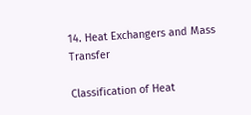14. Heat Exchangers and Mass Transfer

Classification of Heat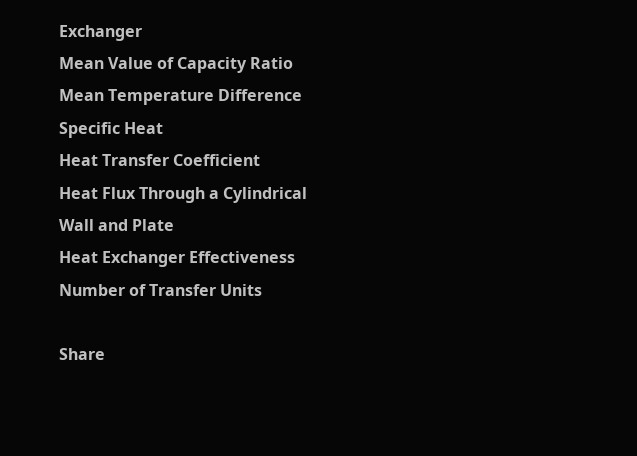Exchanger
Mean Value of Capacity Ratio
Mean Temperature Difference
Specific Heat
Heat Transfer Coefficient
Heat Flux Through a Cylindrical Wall and Plate
Heat Exchanger Effectiveness
Number of Transfer Units

Share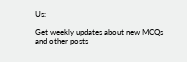Us:

Get weekly updates about new MCQs and other posts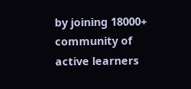by joining 18000+ community of active learners